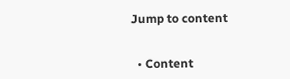Jump to content


  • Content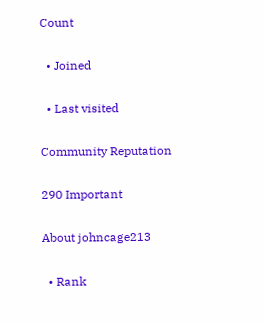Count

  • Joined

  • Last visited

Community Reputation

290 Important

About johncage213

  • Rank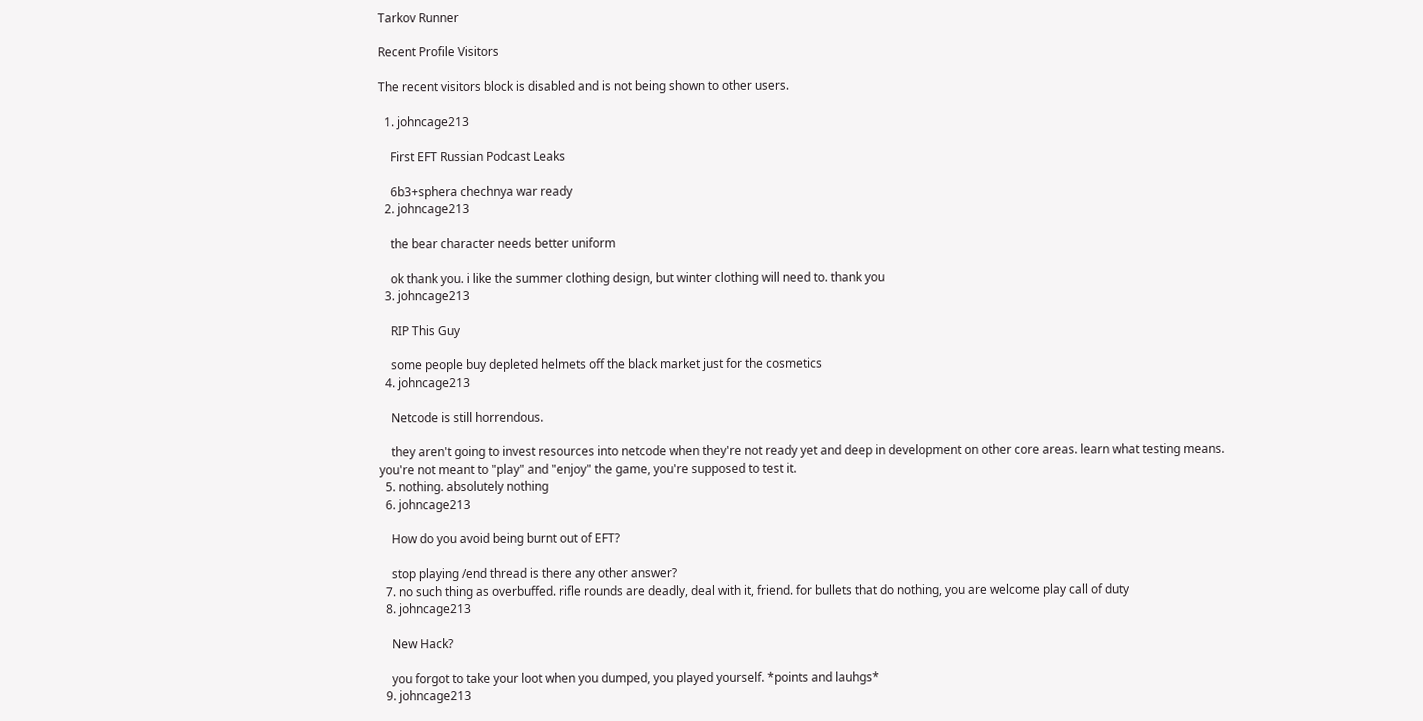Tarkov Runner

Recent Profile Visitors

The recent visitors block is disabled and is not being shown to other users.

  1. johncage213

    First EFT Russian Podcast Leaks

    6b3+sphera chechnya war ready
  2. johncage213

    the bear character needs better uniform

    ok thank you. i like the summer clothing design, but winter clothing will need to. thank you
  3. johncage213

    RIP This Guy

    some people buy depleted helmets off the black market just for the cosmetics
  4. johncage213

    Netcode is still horrendous.

    they aren't going to invest resources into netcode when they're not ready yet and deep in development on other core areas. learn what testing means. you're not meant to "play" and "enjoy" the game, you're supposed to test it.
  5. nothing. absolutely nothing
  6. johncage213

    How do you avoid being burnt out of EFT?

    stop playing /end thread is there any other answer?
  7. no such thing as overbuffed. rifle rounds are deadly, deal with it, friend. for bullets that do nothing, you are welcome play call of duty
  8. johncage213

    New Hack?

    you forgot to take your loot when you dumped, you played yourself. *points and lauhgs*
  9. johncage213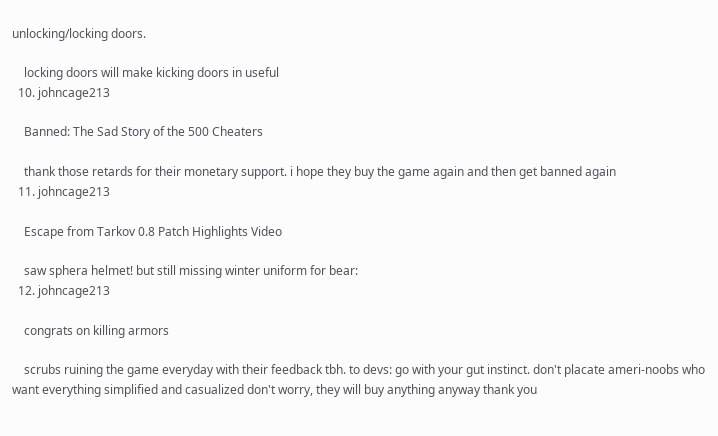unlocking/locking doors.

    locking doors will make kicking doors in useful
  10. johncage213

    Banned: The Sad Story of the 500 Cheaters

    thank those retards for their monetary support. i hope they buy the game again and then get banned again
  11. johncage213

    Escape from Tarkov 0.8 Patch Highlights Video

    saw sphera helmet! but still missing winter uniform for bear:
  12. johncage213

    congrats on killing armors

    scrubs ruining the game everyday with their feedback tbh. to devs: go with your gut instinct. don't placate ameri-noobs who want everything simplified and casualized don't worry, they will buy anything anyway thank you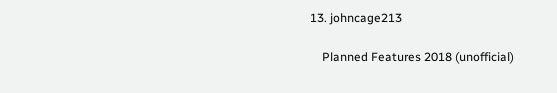13. johncage213

    Planned Features 2018 (unofficial)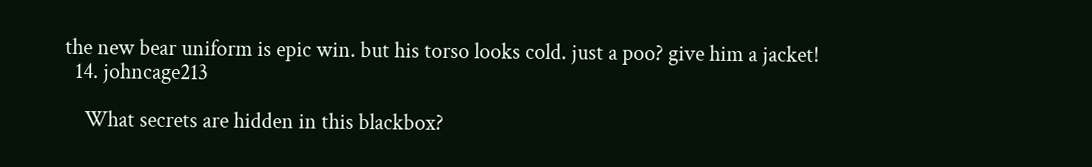the new bear uniform is epic win. but his torso looks cold. just a poo? give him a jacket!
  14. johncage213

    What secrets are hidden in this blackbox?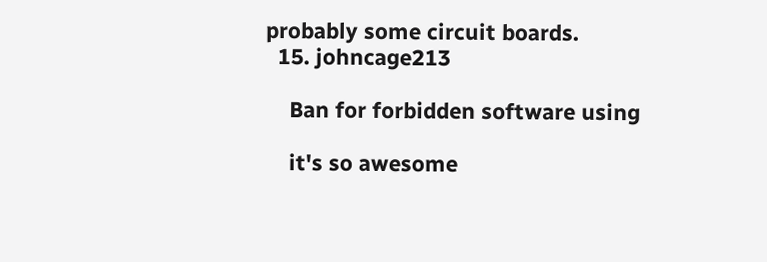probably some circuit boards.
  15. johncage213

    Ban for forbidden software using

    it's so awesome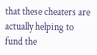that these cheaters are actually helping to fund the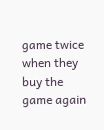game twice when they buy the game again